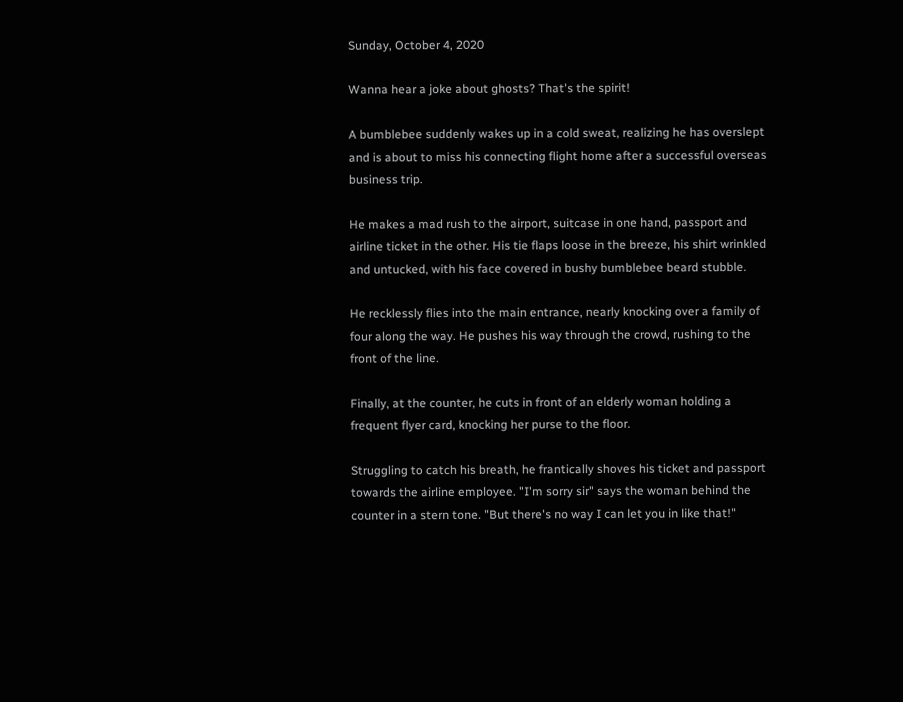Sunday, October 4, 2020

Wanna hear a joke about ghosts? That's the spirit!

A bumblebee suddenly wakes up in a cold sweat, realizing he has overslept and is about to miss his connecting flight home after a successful overseas business trip.

He makes a mad rush to the airport, suitcase in one hand, passport and airline ticket in the other. His tie flaps loose in the breeze, his shirt wrinkled and untucked, with his face covered in bushy bumblebee beard stubble.

He recklessly flies into the main entrance, nearly knocking over a family of four along the way. He pushes his way through the crowd, rushing to the front of the line.

Finally, at the counter, he cuts in front of an elderly woman holding a frequent flyer card, knocking her purse to the floor.

Struggling to catch his breath, he frantically shoves his ticket and passport towards the airline employee. "I'm sorry sir" says the woman behind the counter in a stern tone. "But there's no way I can let you in like that!"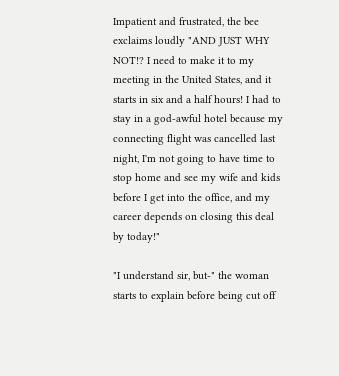Impatient and frustrated, the bee exclaims loudly "AND JUST WHY NOT!? I need to make it to my meeting in the United States, and it starts in six and a half hours! I had to stay in a god-awful hotel because my connecting flight was cancelled last night, I'm not going to have time to stop home and see my wife and kids before I get into the office, and my career depends on closing this deal by today!"

"I understand sir, but-" the woman starts to explain before being cut off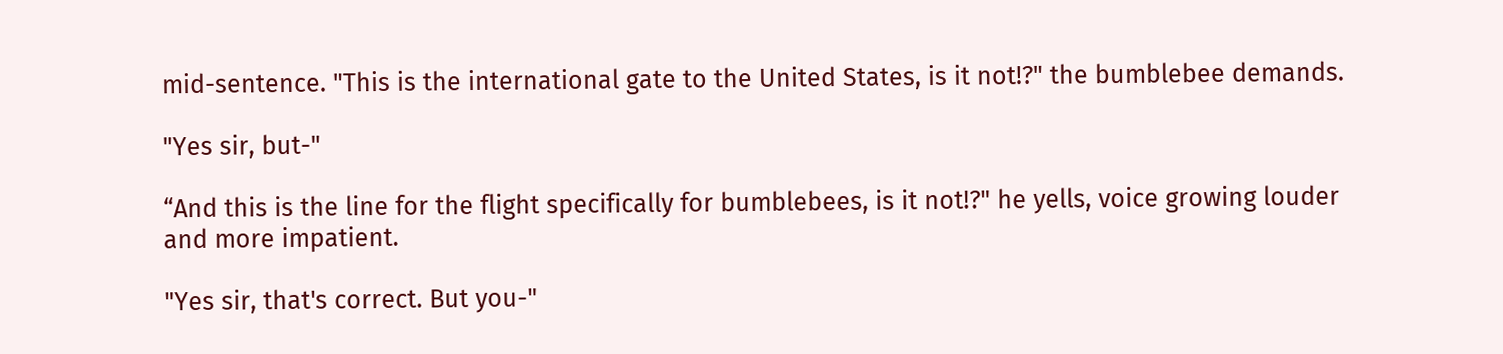mid-sentence. "This is the international gate to the United States, is it not!?" the bumblebee demands.

"Yes sir, but-"

“And this is the line for the flight specifically for bumblebees, is it not!?" he yells, voice growing louder and more impatient.

"Yes sir, that's correct. But you-"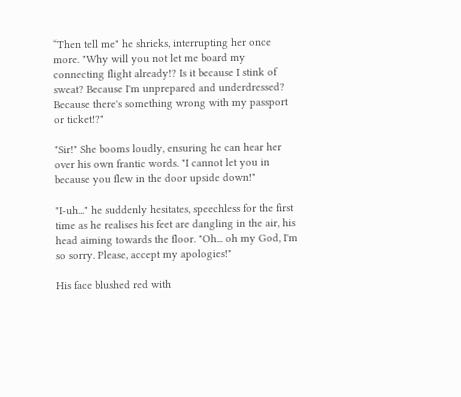“Then tell me" he shrieks, interrupting her once more. "Why will you not let me board my connecting flight already!? Is it because I stink of sweat? Because I'm unprepared and underdressed? Because there's something wrong with my passport or ticket!?"

"Sir!" She booms loudly, ensuring he can hear her over his own frantic words. "I cannot let you in because you flew in the door upside down!"

"I-uh..." he suddenly hesitates, speechless for the first time as he realises his feet are dangling in the air, his head aiming towards the floor. "Oh... oh my God, I'm so sorry. Please, accept my apologies!"

His face blushed red with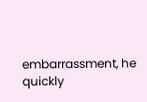embarrassment, he quickly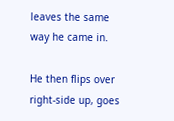leaves the same way he came in.

He then flips over right-side up, goes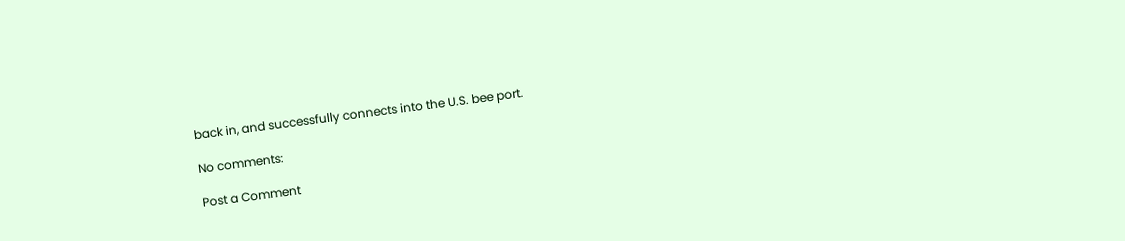back in, and successfully connects into the U.S. bee port.

No comments:

Post a Comment